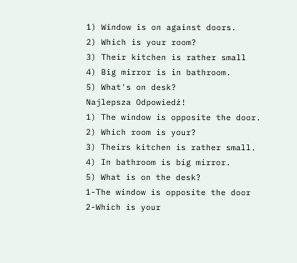1) Window is on against doors.
2) Which is your room?
3) Their kitchen is rather small
4) Big mirror is in bathroom.
5) What's on desk?
Najlepsza Odpowiedź!
1) The window is opposite the door.
2) Which room is your?
3) Theirs kitchen is rather small.
4) In bathroom is big mirror.
5) What is on the desk?
1-The window is opposite the door
2-Which is your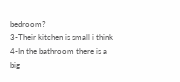bedroom?
3-Their kitchen is small i think
4-In the bathroom there is a big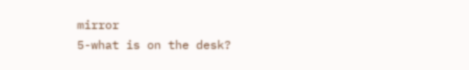mirror
5-what is on the desk?